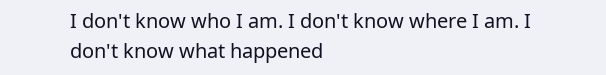I don't know who I am. I don't know where I am. I don't know what happened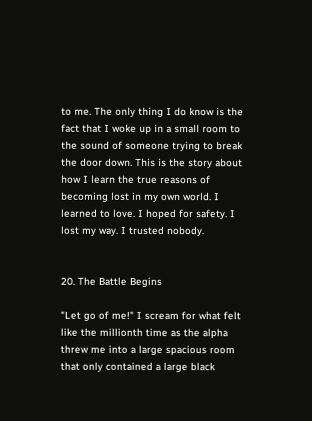to me. The only thing I do know is the fact that I woke up in a small room to the sound of someone trying to break the door down. This is the story about how I learn the true reasons of becoming lost in my own world. I learned to love. I hoped for safety. I lost my way. I trusted nobody.


20. The Battle Begins

"Let go of me!" I scream for what felt like the millionth time as the alpha threw me into a large spacious room that only contained a large black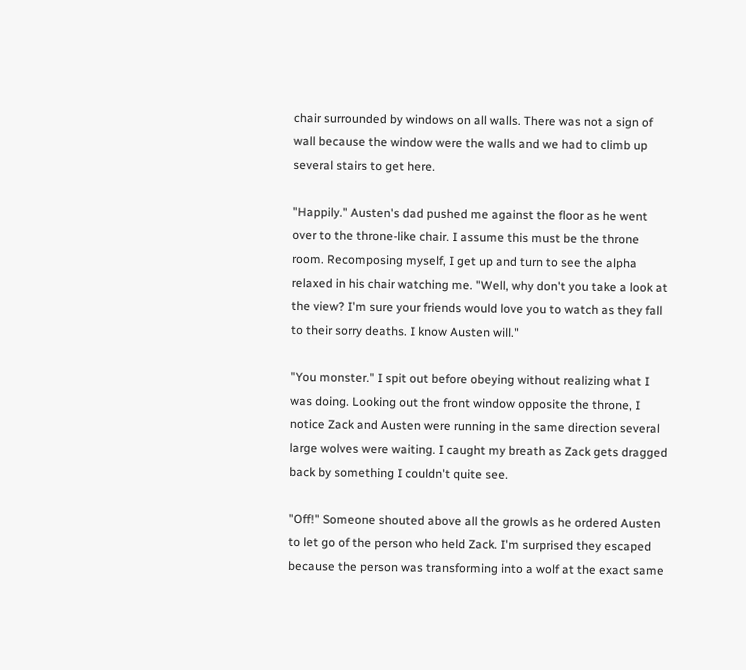chair surrounded by windows on all walls. There was not a sign of wall because the window were the walls and we had to climb up several stairs to get here.

"Happily." Austen's dad pushed me against the floor as he went over to the throne-like chair. I assume this must be the throne room. Recomposing myself, I get up and turn to see the alpha relaxed in his chair watching me. "Well, why don't you take a look at the view? I'm sure your friends would love you to watch as they fall to their sorry deaths. I know Austen will."

"You monster." I spit out before obeying without realizing what I was doing. Looking out the front window opposite the throne, I notice Zack and Austen were running in the same direction several large wolves were waiting. I caught my breath as Zack gets dragged back by something I couldn't quite see.

"Off!" Someone shouted above all the growls as he ordered Austen to let go of the person who held Zack. I'm surprised they escaped because the person was transforming into a wolf at the exact same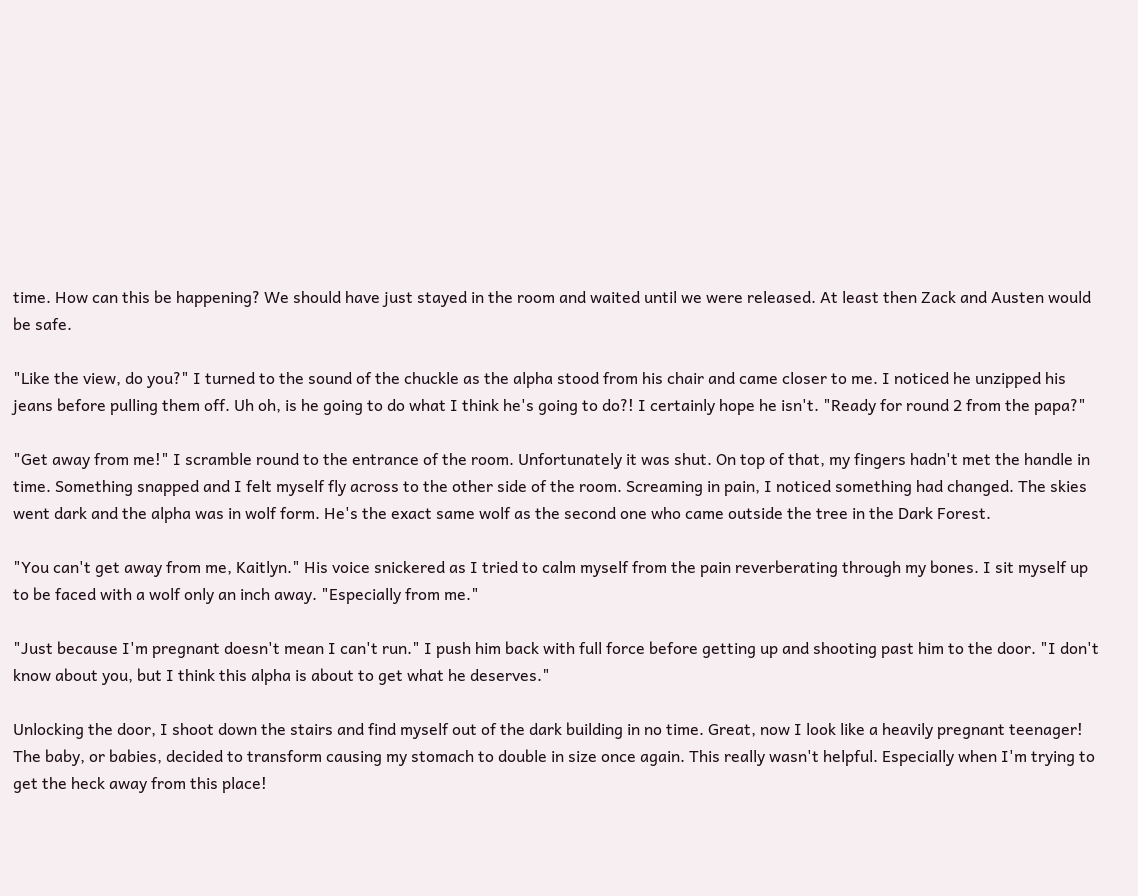time. How can this be happening? We should have just stayed in the room and waited until we were released. At least then Zack and Austen would be safe.

"Like the view, do you?" I turned to the sound of the chuckle as the alpha stood from his chair and came closer to me. I noticed he unzipped his jeans before pulling them off. Uh oh, is he going to do what I think he's going to do?! I certainly hope he isn't. "Ready for round 2 from the papa?"

"Get away from me!" I scramble round to the entrance of the room. Unfortunately it was shut. On top of that, my fingers hadn't met the handle in time. Something snapped and I felt myself fly across to the other side of the room. Screaming in pain, I noticed something had changed. The skies went dark and the alpha was in wolf form. He's the exact same wolf as the second one who came outside the tree in the Dark Forest.

"You can't get away from me, Kaitlyn." His voice snickered as I tried to calm myself from the pain reverberating through my bones. I sit myself up to be faced with a wolf only an inch away. "Especially from me."

"Just because I'm pregnant doesn't mean I can't run." I push him back with full force before getting up and shooting past him to the door. "I don't know about you, but I think this alpha is about to get what he deserves."

Unlocking the door, I shoot down the stairs and find myself out of the dark building in no time. Great, now I look like a heavily pregnant teenager! The baby, or babies, decided to transform causing my stomach to double in size once again. This really wasn't helpful. Especially when I'm trying to get the heck away from this place!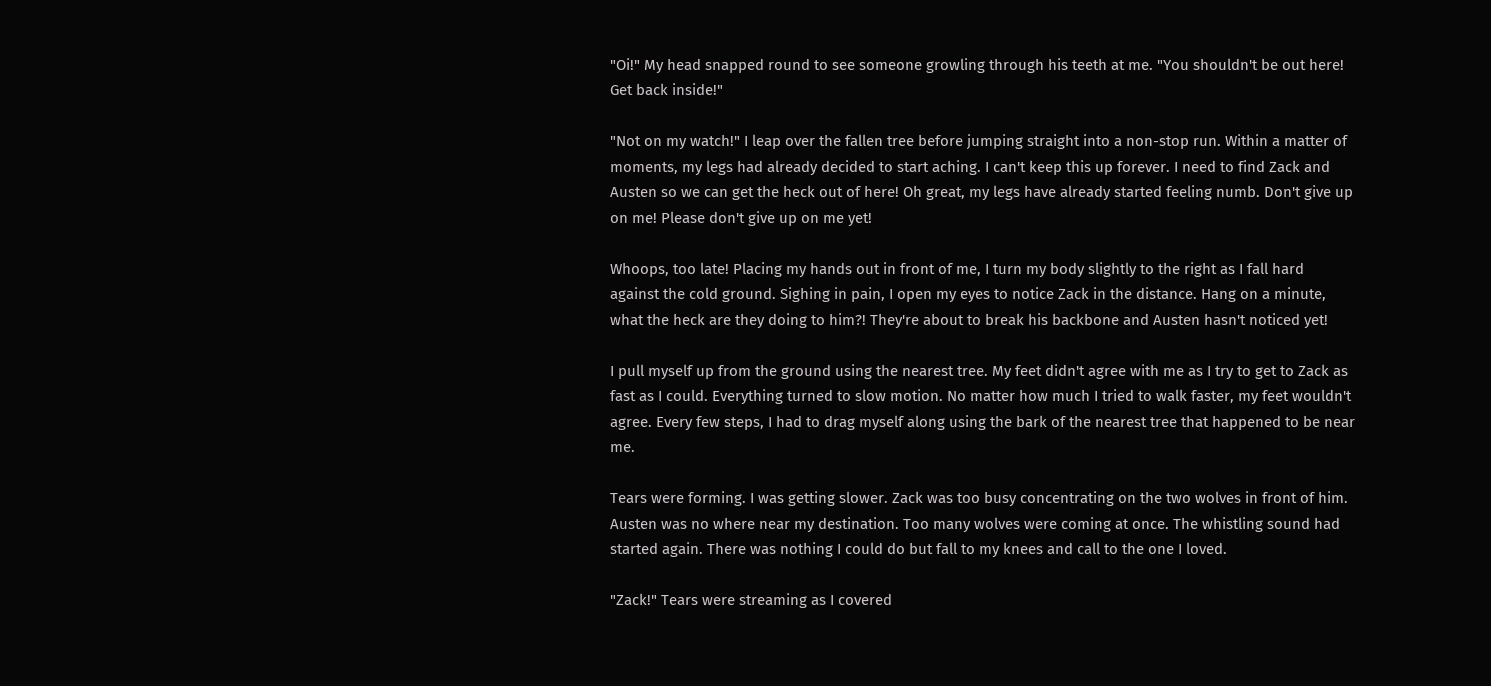"Oi!" My head snapped round to see someone growling through his teeth at me. "You shouldn't be out here! Get back inside!"

"Not on my watch!" I leap over the fallen tree before jumping straight into a non-stop run. Within a matter of moments, my legs had already decided to start aching. I can't keep this up forever. I need to find Zack and Austen so we can get the heck out of here! Oh great, my legs have already started feeling numb. Don't give up on me! Please don't give up on me yet!

Whoops, too late! Placing my hands out in front of me, I turn my body slightly to the right as I fall hard against the cold ground. Sighing in pain, I open my eyes to notice Zack in the distance. Hang on a minute, what the heck are they doing to him?! They're about to break his backbone and Austen hasn't noticed yet!

I pull myself up from the ground using the nearest tree. My feet didn't agree with me as I try to get to Zack as fast as I could. Everything turned to slow motion. No matter how much I tried to walk faster, my feet wouldn't agree. Every few steps, I had to drag myself along using the bark of the nearest tree that happened to be near me.

Tears were forming. I was getting slower. Zack was too busy concentrating on the two wolves in front of him. Austen was no where near my destination. Too many wolves were coming at once. The whistling sound had started again. There was nothing I could do but fall to my knees and call to the one I loved.

"Zack!" Tears were streaming as I covered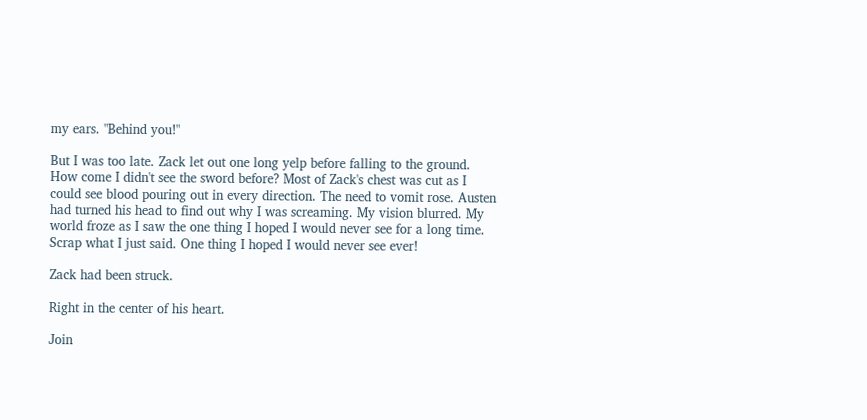my ears. "Behind you!"

But I was too late. Zack let out one long yelp before falling to the ground. How come I didn't see the sword before? Most of Zack's chest was cut as I could see blood pouring out in every direction. The need to vomit rose. Austen had turned his head to find out why I was screaming. My vision blurred. My world froze as I saw the one thing I hoped I would never see for a long time. Scrap what I just said. One thing I hoped I would never see ever!

Zack had been struck.

Right in the center of his heart.

Join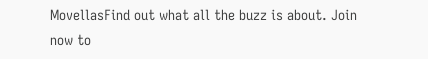MovellasFind out what all the buzz is about. Join now to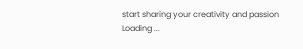start sharing your creativity and passion
Loading ...